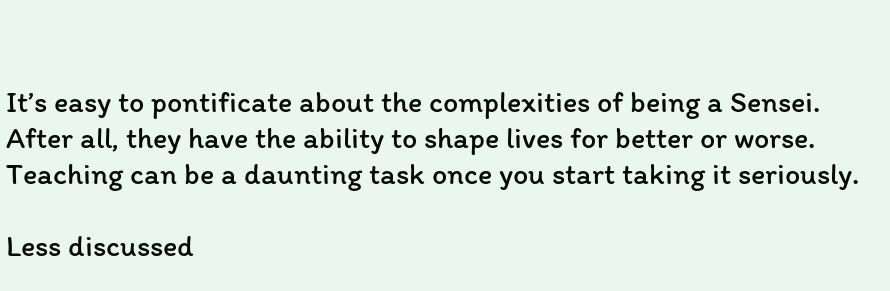It’s easy to pontificate about the complexities of being a Sensei. After all, they have the ability to shape lives for better or worse. Teaching can be a daunting task once you start taking it seriously.

Less discussed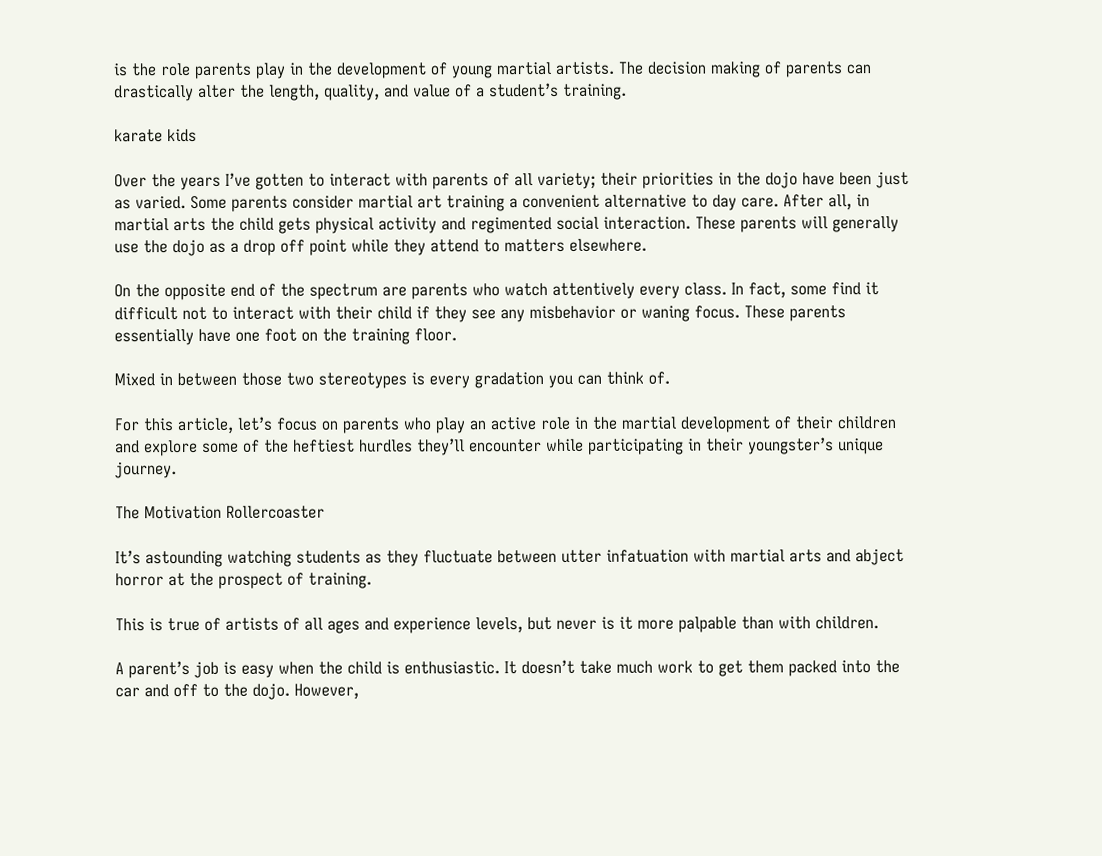is the role parents play in the development of young martial artists. The decision making of parents can drastically alter the length, quality, and value of a student’s training.

karate kids

Over the years I’ve gotten to interact with parents of all variety; their priorities in the dojo have been just as varied. Some parents consider martial art training a convenient alternative to day care. After all, in martial arts the child gets physical activity and regimented social interaction. These parents will generally use the dojo as a drop off point while they attend to matters elsewhere.

On the opposite end of the spectrum are parents who watch attentively every class. In fact, some find it difficult not to interact with their child if they see any misbehavior or waning focus. These parents essentially have one foot on the training floor.

Mixed in between those two stereotypes is every gradation you can think of.

For this article, let’s focus on parents who play an active role in the martial development of their children and explore some of the heftiest hurdles they’ll encounter while participating in their youngster’s unique journey.

The Motivation Rollercoaster

It’s astounding watching students as they fluctuate between utter infatuation with martial arts and abject horror at the prospect of training.

This is true of artists of all ages and experience levels, but never is it more palpable than with children.

A parent’s job is easy when the child is enthusiastic. It doesn’t take much work to get them packed into the car and off to the dojo. However,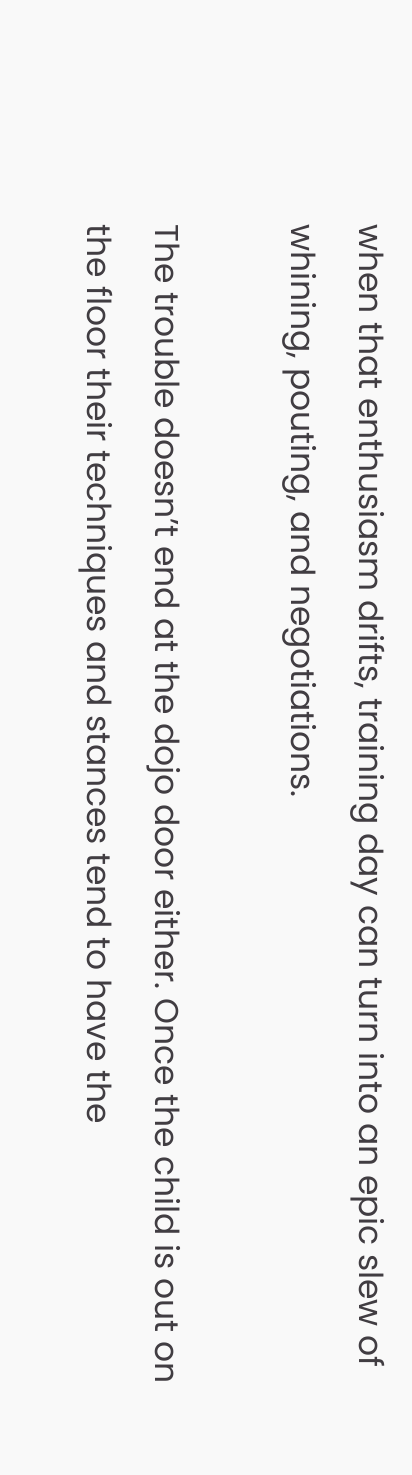when that enthusiasm drifts, training day can turn into an epic slew of whining, pouting, and negotiations.

The trouble doesn’t end at the dojo door either. Once the child is out on the floor their techniques and stances tend to have the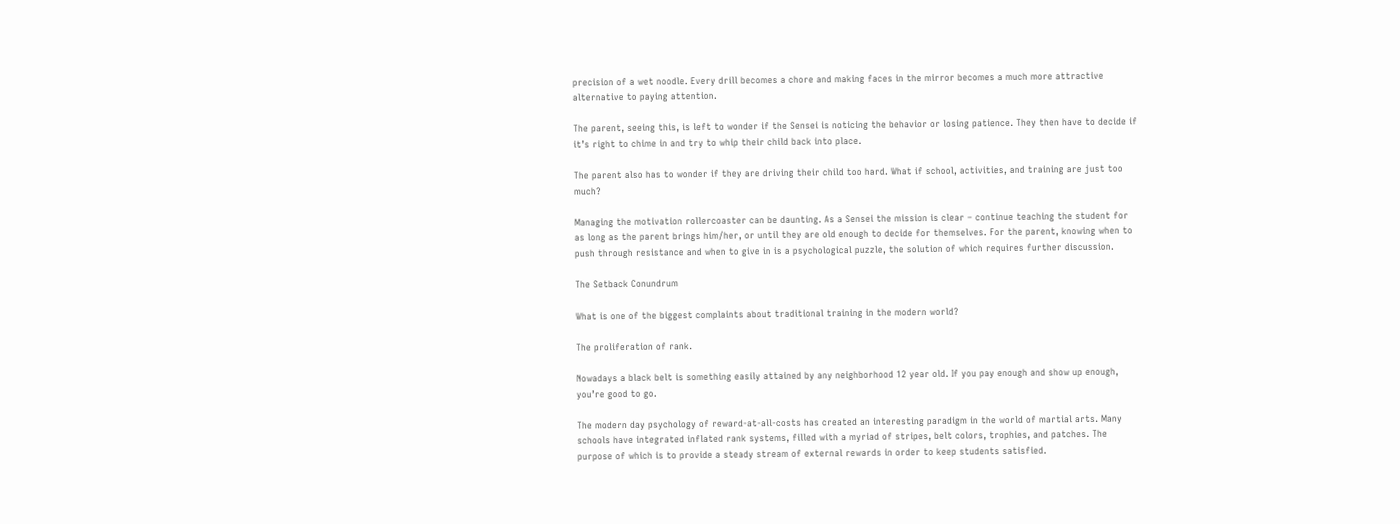precision of a wet noodle. Every drill becomes a chore and making faces in the mirror becomes a much more attractive alternative to paying attention.

The parent, seeing this, is left to wonder if the Sensei is noticing the behavior or losing patience. They then have to decide if it’s right to chime in and try to whip their child back into place.

The parent also has to wonder if they are driving their child too hard. What if school, activities, and training are just too much?

Managing the motivation rollercoaster can be daunting. As a Sensei the mission is clear – continue teaching the student for as long as the parent brings him/her, or until they are old enough to decide for themselves. For the parent, knowing when to push through resistance and when to give in is a psychological puzzle, the solution of which requires further discussion.

The Setback Conundrum

What is one of the biggest complaints about traditional training in the modern world?

The proliferation of rank.

Nowadays a black belt is something easily attained by any neighborhood 12 year old. If you pay enough and show up enough, you’re good to go.

The modern day psychology of reward-at-all-costs has created an interesting paradigm in the world of martial arts. Many schools have integrated inflated rank systems, filled with a myriad of stripes, belt colors, trophies, and patches. The purpose of which is to provide a steady stream of external rewards in order to keep students satisfied.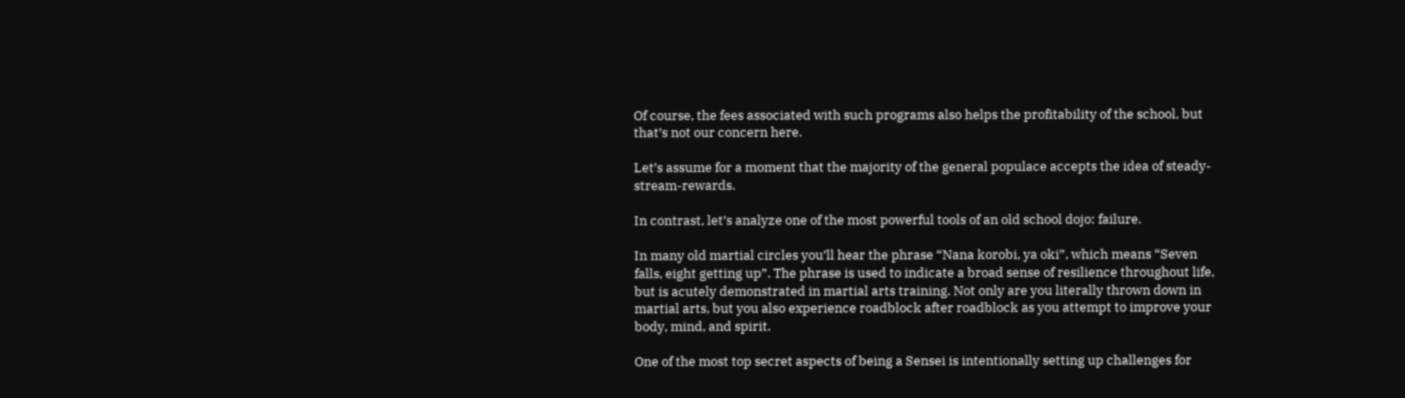Of course, the fees associated with such programs also helps the profitability of the school, but that’s not our concern here.

Let’s assume for a moment that the majority of the general populace accepts the idea of steady-stream-rewards.

In contrast, let’s analyze one of the most powerful tools of an old school dojo: failure.

In many old martial circles you’ll hear the phrase “Nana korobi, ya oki”, which means “Seven falls, eight getting up”. The phrase is used to indicate a broad sense of resilience throughout life, but is acutely demonstrated in martial arts training. Not only are you literally thrown down in martial arts, but you also experience roadblock after roadblock as you attempt to improve your body, mind, and spirit.

One of the most top secret aspects of being a Sensei is intentionally setting up challenges for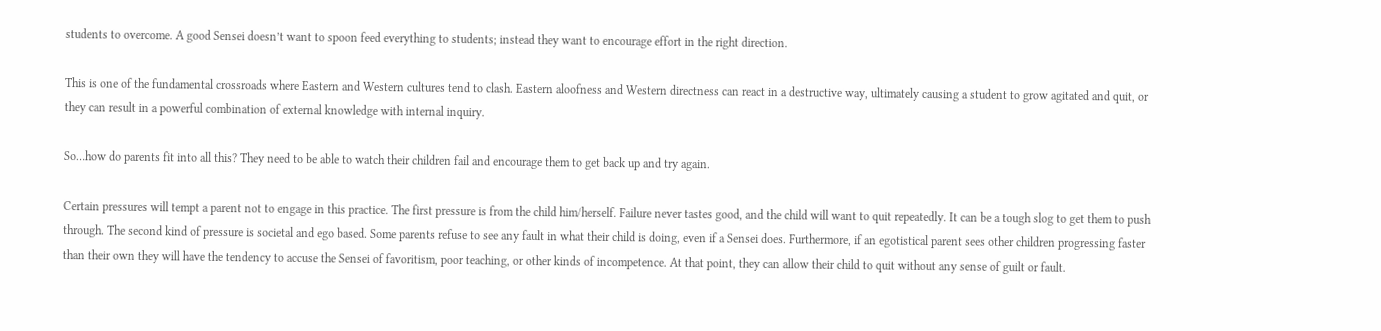students to overcome. A good Sensei doesn’t want to spoon feed everything to students; instead they want to encourage effort in the right direction.

This is one of the fundamental crossroads where Eastern and Western cultures tend to clash. Eastern aloofness and Western directness can react in a destructive way, ultimately causing a student to grow agitated and quit, or they can result in a powerful combination of external knowledge with internal inquiry.

So…how do parents fit into all this? They need to be able to watch their children fail and encourage them to get back up and try again.

Certain pressures will tempt a parent not to engage in this practice. The first pressure is from the child him/herself. Failure never tastes good, and the child will want to quit repeatedly. It can be a tough slog to get them to push through. The second kind of pressure is societal and ego based. Some parents refuse to see any fault in what their child is doing, even if a Sensei does. Furthermore, if an egotistical parent sees other children progressing faster than their own they will have the tendency to accuse the Sensei of favoritism, poor teaching, or other kinds of incompetence. At that point, they can allow their child to quit without any sense of guilt or fault.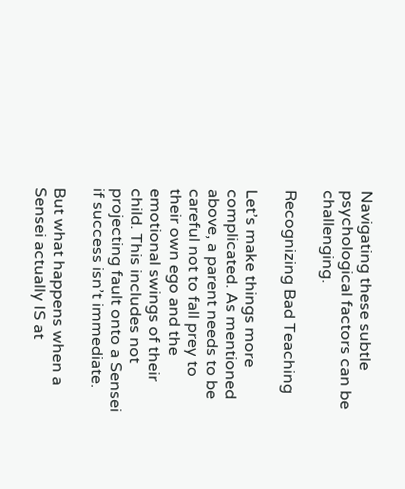Navigating these subtle psychological factors can be challenging.

Recognizing Bad Teaching

Let’s make things more complicated. As mentioned above, a parent needs to be careful not to fall prey to their own ego and the emotional swings of their child. This includes not projecting fault onto a Sensei if success isn’t immediate.

But what happens when a Sensei actually IS at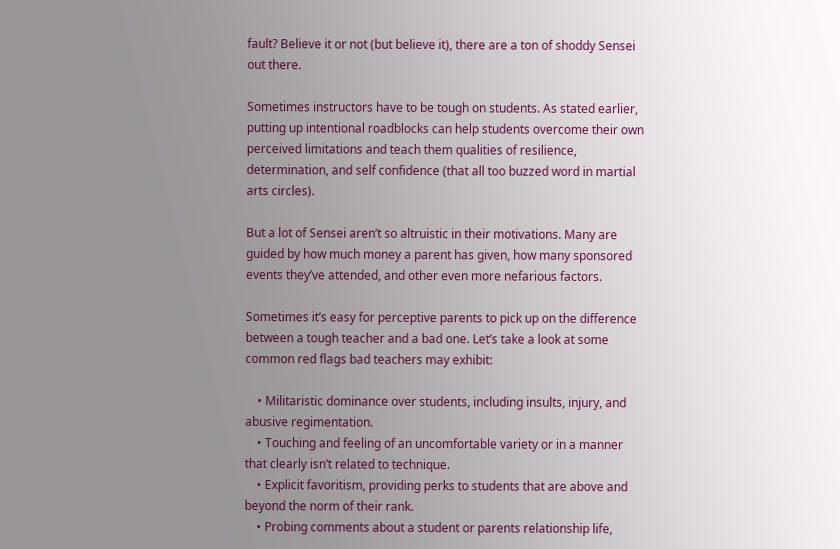fault? Believe it or not (but believe it), there are a ton of shoddy Sensei out there.

Sometimes instructors have to be tough on students. As stated earlier, putting up intentional roadblocks can help students overcome their own perceived limitations and teach them qualities of resilience, determination, and self confidence (that all too buzzed word in martial arts circles).

But a lot of Sensei aren’t so altruistic in their motivations. Many are guided by how much money a parent has given, how many sponsored events they’ve attended, and other even more nefarious factors.

Sometimes it’s easy for perceptive parents to pick up on the difference between a tough teacher and a bad one. Let’s take a look at some common red flags bad teachers may exhibit:

    • Militaristic dominance over students, including insults, injury, and abusive regimentation.
    • Touching and feeling of an uncomfortable variety or in a manner that clearly isn’t related to technique.
    • Explicit favoritism, providing perks to students that are above and beyond the norm of their rank.
    • Probing comments about a student or parents relationship life,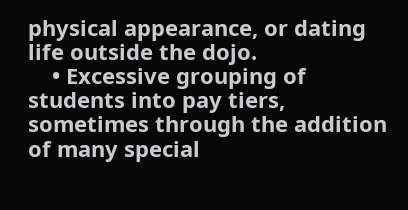physical appearance, or dating life outside the dojo.
    • Excessive grouping of students into pay tiers, sometimes through the addition of many special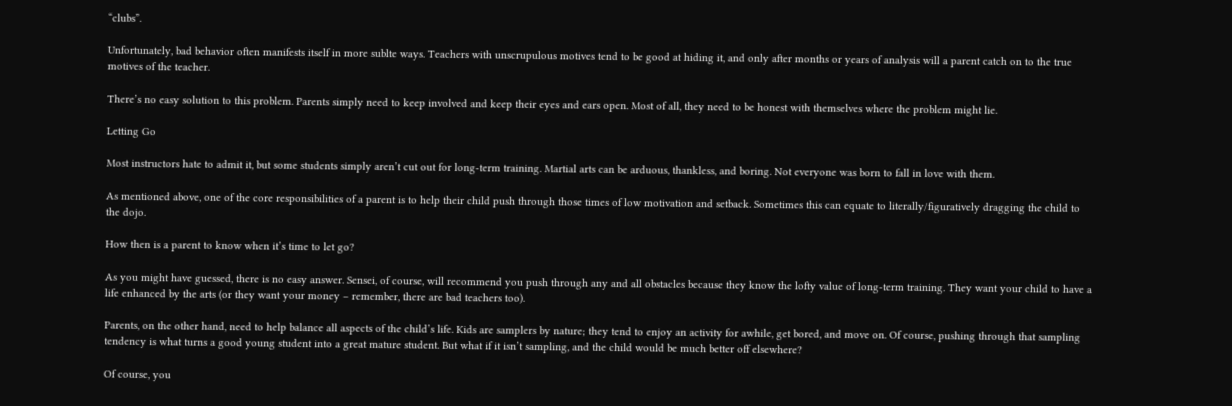“clubs”.

Unfortunately, bad behavior often manifests itself in more sublte ways. Teachers with unscrupulous motives tend to be good at hiding it, and only after months or years of analysis will a parent catch on to the true motives of the teacher.

There’s no easy solution to this problem. Parents simply need to keep involved and keep their eyes and ears open. Most of all, they need to be honest with themselves where the problem might lie.

Letting Go

Most instructors hate to admit it, but some students simply aren’t cut out for long-term training. Martial arts can be arduous, thankless, and boring. Not everyone was born to fall in love with them.

As mentioned above, one of the core responsibilities of a parent is to help their child push through those times of low motivation and setback. Sometimes this can equate to literally/figuratively dragging the child to the dojo.

How then is a parent to know when it’s time to let go?

As you might have guessed, there is no easy answer. Sensei, of course, will recommend you push through any and all obstacles because they know the lofty value of long-term training. They want your child to have a life enhanced by the arts (or they want your money – remember, there are bad teachers too).

Parents, on the other hand, need to help balance all aspects of the child’s life. Kids are samplers by nature; they tend to enjoy an activity for awhile, get bored, and move on. Of course, pushing through that sampling tendency is what turns a good young student into a great mature student. But what if it isn’t sampling, and the child would be much better off elsewhere?

Of course, you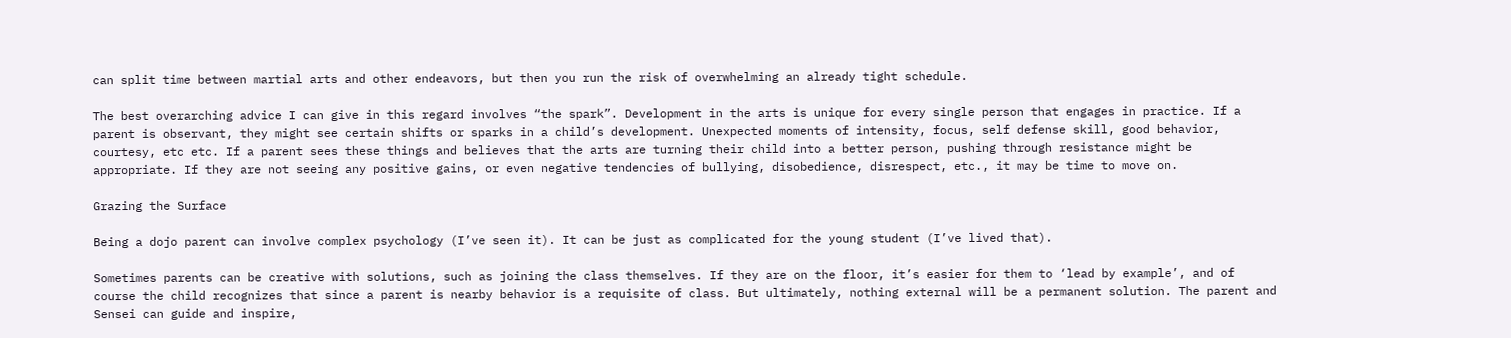can split time between martial arts and other endeavors, but then you run the risk of overwhelming an already tight schedule.

The best overarching advice I can give in this regard involves “the spark”. Development in the arts is unique for every single person that engages in practice. If a parent is observant, they might see certain shifts or sparks in a child’s development. Unexpected moments of intensity, focus, self defense skill, good behavior, courtesy, etc etc. If a parent sees these things and believes that the arts are turning their child into a better person, pushing through resistance might be appropriate. If they are not seeing any positive gains, or even negative tendencies of bullying, disobedience, disrespect, etc., it may be time to move on.

Grazing the Surface

Being a dojo parent can involve complex psychology (I’ve seen it). It can be just as complicated for the young student (I’ve lived that).

Sometimes parents can be creative with solutions, such as joining the class themselves. If they are on the floor, it’s easier for them to ‘lead by example’, and of course the child recognizes that since a parent is nearby behavior is a requisite of class. But ultimately, nothing external will be a permanent solution. The parent and Sensei can guide and inspire,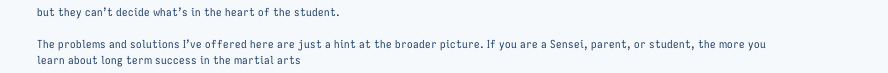but they can’t decide what’s in the heart of the student.

The problems and solutions I’ve offered here are just a hint at the broader picture. If you are a Sensei, parent, or student, the more you learn about long term success in the martial arts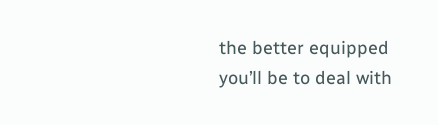the better equipped you’ll be to deal with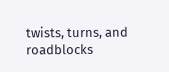twists, turns, and roadblocks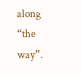along “the way”.